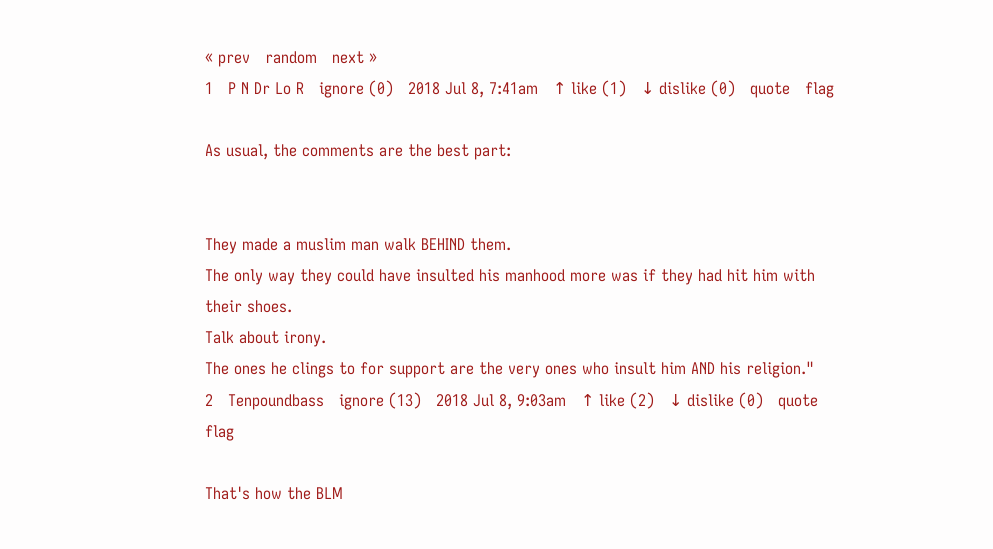« prev   random   next »
1   P N Dr Lo R   ignore (0)   2018 Jul 8, 7:41am   ↑ like (1)   ↓ dislike (0)   quote   flag

As usual, the comments are the best part:


They made a muslim man walk BEHIND them.
The only way they could have insulted his manhood more was if they had hit him with their shoes.
Talk about irony.
The ones he clings to for support are the very ones who insult him AND his religion."
2   Tenpoundbass   ignore (13)   2018 Jul 8, 9:03am   ↑ like (2)   ↓ dislike (0)   quote   flag

That's how the BLM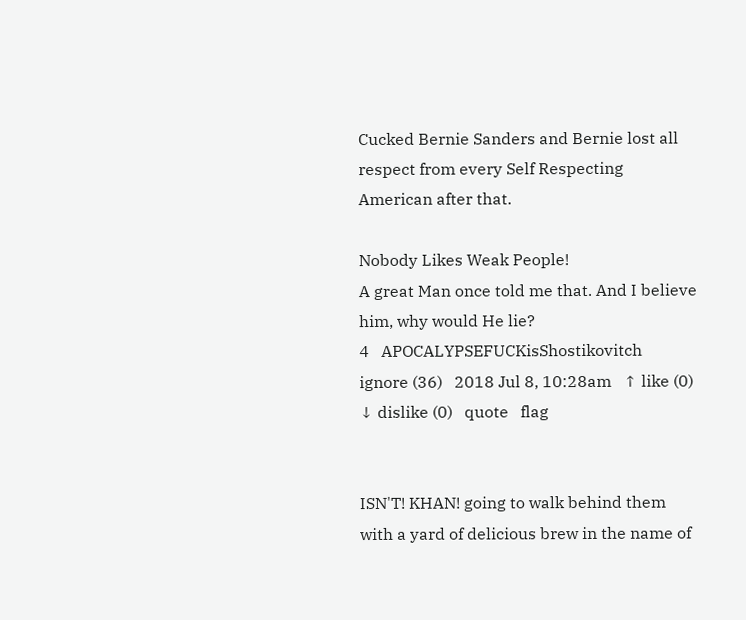Cucked Bernie Sanders and Bernie lost all respect from every Self Respecting American after that.

Nobody Likes Weak People!
A great Man once told me that. And I believe him, why would He lie?
4   APOCALYPSEFUCKisShostikovitch   ignore (36)   2018 Jul 8, 10:28am   ↑ like (0)   ↓ dislike (0)   quote   flag


ISN'T! KHAN! going to walk behind them with a yard of delicious brew in the name of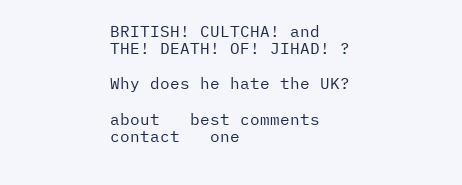BRITISH! CULTCHA! and THE! DEATH! OF! JIHAD! ?

Why does he hate the UK?

about   best comments   contact   one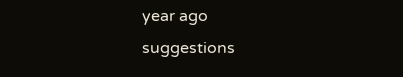year ago   suggestions